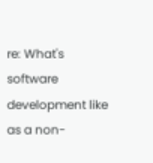re: What's software development like as a non-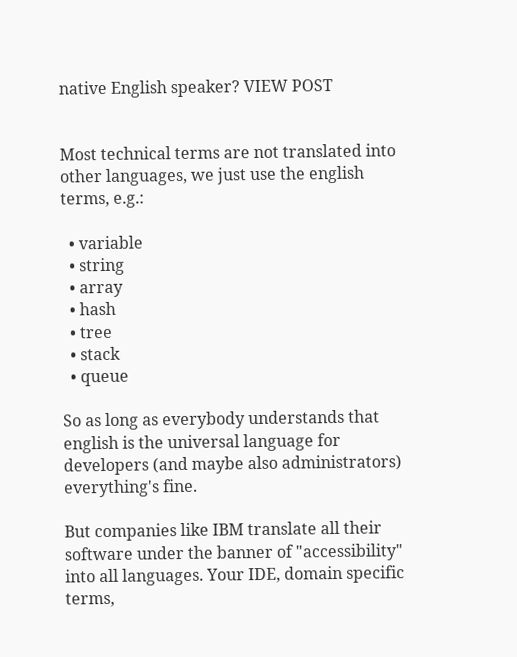native English speaker? VIEW POST


Most technical terms are not translated into other languages, we just use the english terms, e.g.:

  • variable
  • string
  • array
  • hash
  • tree
  • stack
  • queue

So as long as everybody understands that english is the universal language for developers (and maybe also administrators) everything's fine.

But companies like IBM translate all their software under the banner of "accessibility" into all languages. Your IDE, domain specific terms,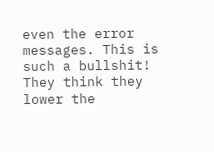even the error messages. This is such a bullshit! They think they lower the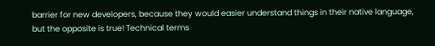barrier for new developers, because they would easier understand things in their native language, but the opposite is true! Technical terms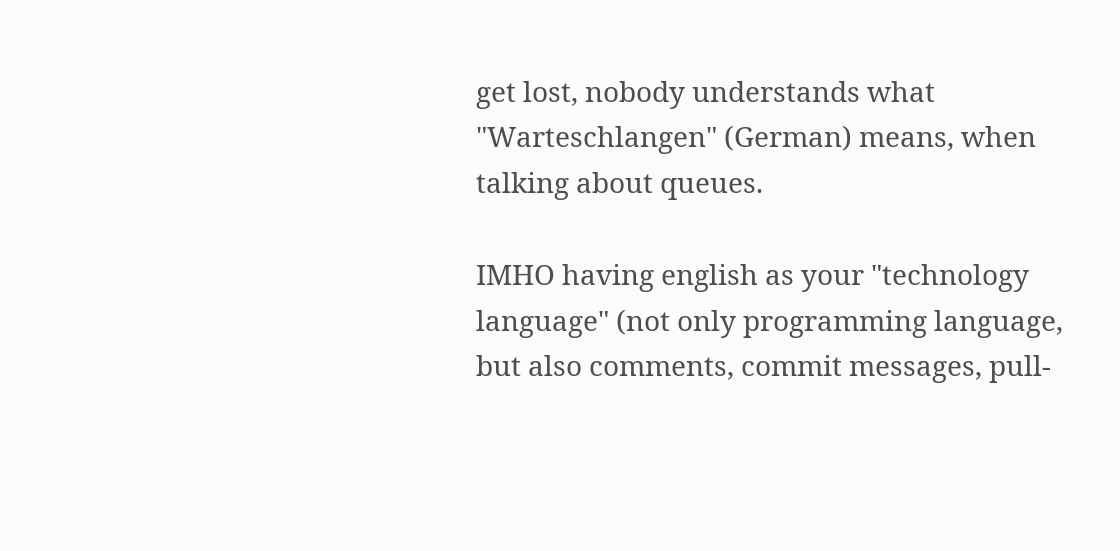get lost, nobody understands what "Warteschlangen" (German) means, when talking about queues.

IMHO having english as your "technology language" (not only programming language, but also comments, commit messages, pull-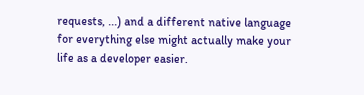requests, ...) and a different native language for everything else might actually make your life as a developer easier.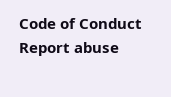Code of Conduct Report abuse